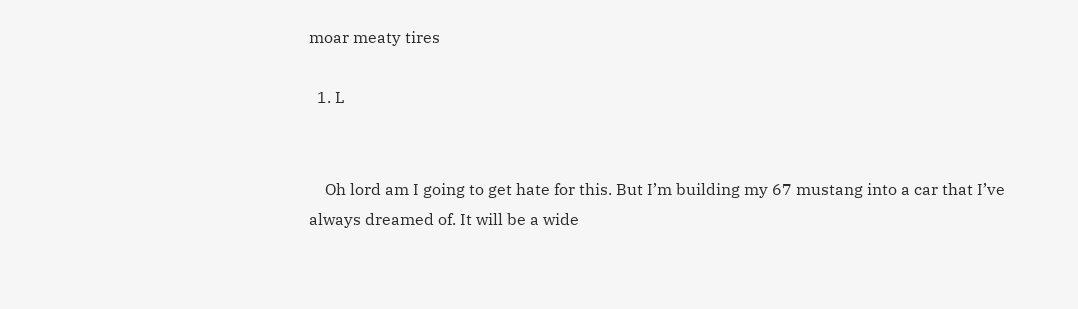moar meaty tires

  1. L


    Oh lord am I going to get hate for this. But I’m building my 67 mustang into a car that I’ve always dreamed of. It will be a wide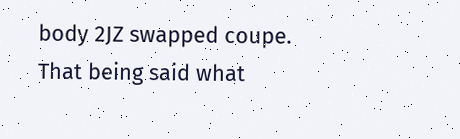body 2JZ swapped coupe. That being said what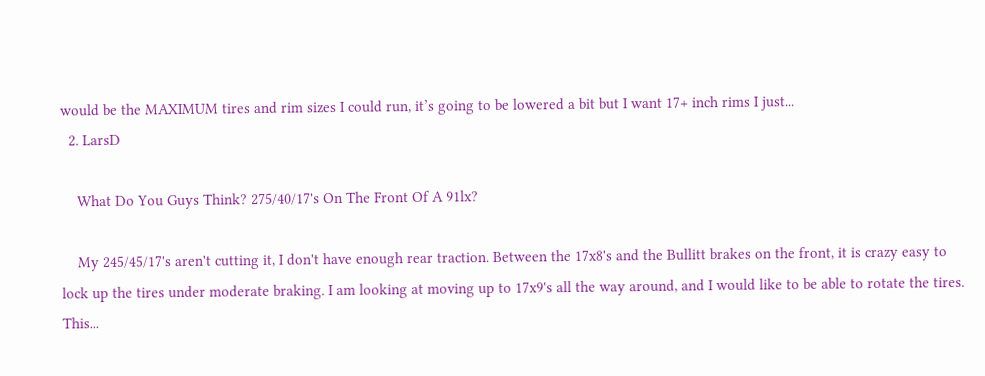would be the MAXIMUM tires and rim sizes I could run, it’s going to be lowered a bit but I want 17+ inch rims I just...
  2. LarsD

    What Do You Guys Think? 275/40/17's On The Front Of A 91lx?

    My 245/45/17's aren't cutting it, I don't have enough rear traction. Between the 17x8's and the Bullitt brakes on the front, it is crazy easy to lock up the tires under moderate braking. I am looking at moving up to 17x9's all the way around, and I would like to be able to rotate the tires. This...